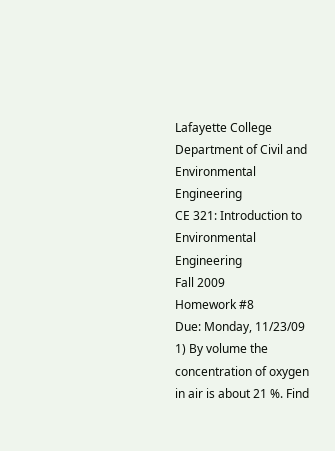Lafayette College
Department of Civil and Environmental Engineering
CE 321: Introduction to Environmental Engineering
Fall 2009
Homework #8
Due: Monday, 11/23/09
1) By volume the concentration of oxygen in air is about 21 %. Find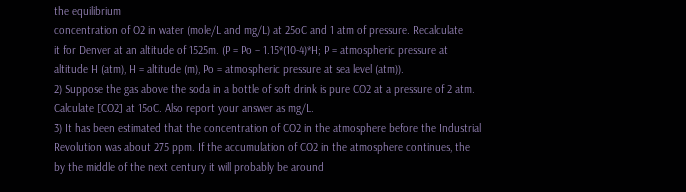the equilibrium
concentration of O2 in water (mole/L and mg/L) at 25oC and 1 atm of pressure. Recalculate
it for Denver at an altitude of 1525m. (P = Po – 1.15*(10-4)*H; P = atmospheric pressure at
altitude H (atm), H = altitude (m), Po = atmospheric pressure at sea level (atm)).
2) Suppose the gas above the soda in a bottle of soft drink is pure CO2 at a pressure of 2 atm.
Calculate [CO2] at 15oC. Also report your answer as mg/L.
3) It has been estimated that the concentration of CO2 in the atmosphere before the Industrial
Revolution was about 275 ppm. If the accumulation of CO2 in the atmosphere continues, the
by the middle of the next century it will probably be around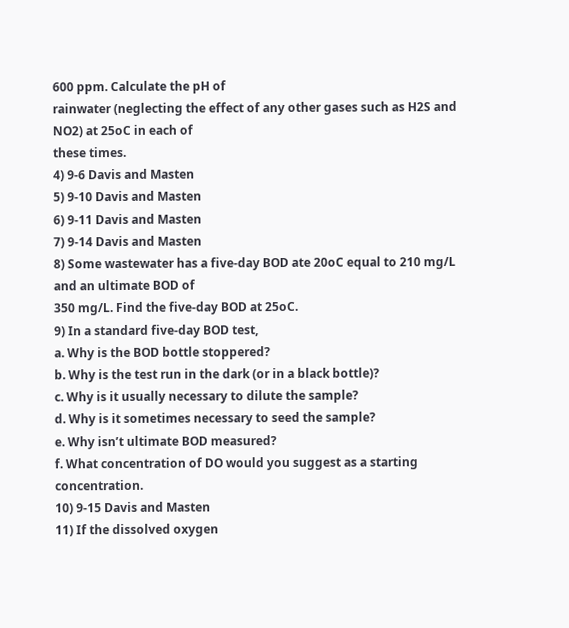600 ppm. Calculate the pH of
rainwater (neglecting the effect of any other gases such as H2S and NO2) at 25oC in each of
these times.
4) 9-6 Davis and Masten
5) 9-10 Davis and Masten
6) 9-11 Davis and Masten
7) 9-14 Davis and Masten
8) Some wastewater has a five-day BOD ate 20oC equal to 210 mg/L and an ultimate BOD of
350 mg/L. Find the five-day BOD at 25oC.
9) In a standard five-day BOD test,
a. Why is the BOD bottle stoppered?
b. Why is the test run in the dark (or in a black bottle)?
c. Why is it usually necessary to dilute the sample?
d. Why is it sometimes necessary to seed the sample?
e. Why isn’t ultimate BOD measured?
f. What concentration of DO would you suggest as a starting concentration.
10) 9-15 Davis and Masten
11) If the dissolved oxygen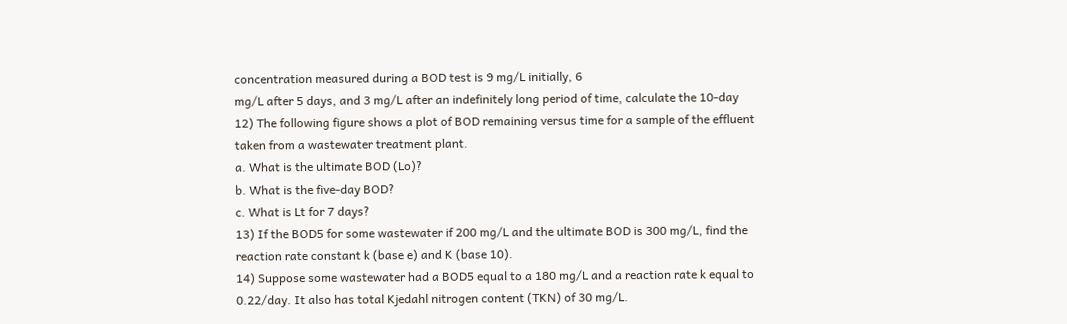concentration measured during a BOD test is 9 mg/L initially, 6
mg/L after 5 days, and 3 mg/L after an indefinitely long period of time, calculate the 10-day
12) The following figure shows a plot of BOD remaining versus time for a sample of the effluent
taken from a wastewater treatment plant.
a. What is the ultimate BOD (Lo)?
b. What is the five-day BOD?
c. What is Lt for 7 days?
13) If the BOD5 for some wastewater if 200 mg/L and the ultimate BOD is 300 mg/L, find the
reaction rate constant k (base e) and K (base 10).
14) Suppose some wastewater had a BOD5 equal to a 180 mg/L and a reaction rate k equal to
0.22/day. It also has total Kjedahl nitrogen content (TKN) of 30 mg/L.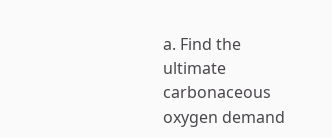a. Find the ultimate carbonaceous oxygen demand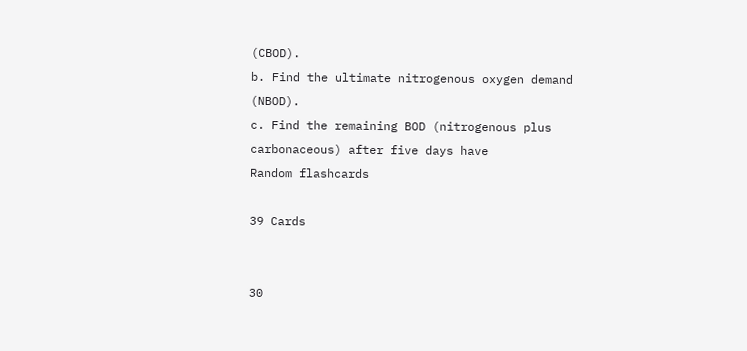(CBOD).
b. Find the ultimate nitrogenous oxygen demand (NBOD).
c. Find the remaining BOD (nitrogenous plus carbonaceous) after five days have
Random flashcards

39 Cards


30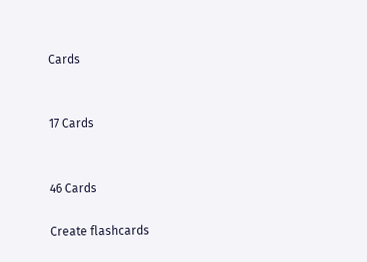Cards


17 Cards


46 Cards

Create flashcards